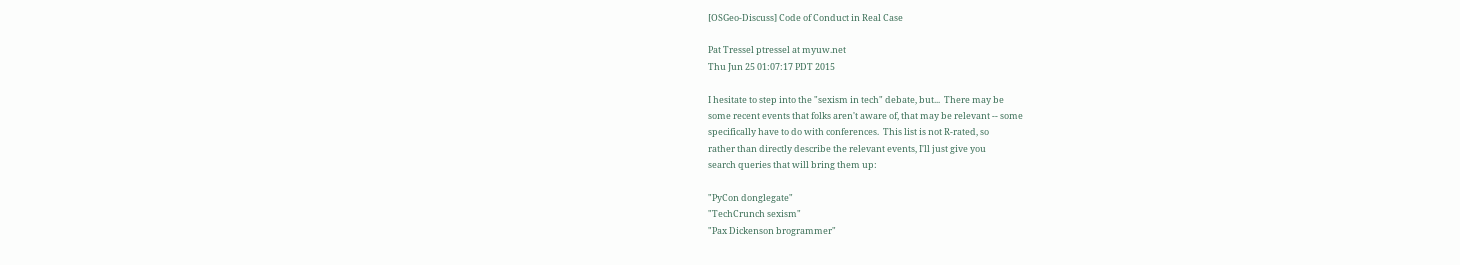[OSGeo-Discuss] Code of Conduct in Real Case

Pat Tressel ptressel at myuw.net
Thu Jun 25 01:07:17 PDT 2015

I hesitate to step into the "sexism in tech" debate, but...  There may be
some recent events that folks aren't aware of, that may be relevant -- some
specifically have to do with conferences.  This list is not R-rated, so
rather than directly describe the relevant events, I'll just give you
search queries that will bring them up:

"PyCon donglegate"
"TechCrunch sexism"
"Pax Dickenson brogrammer"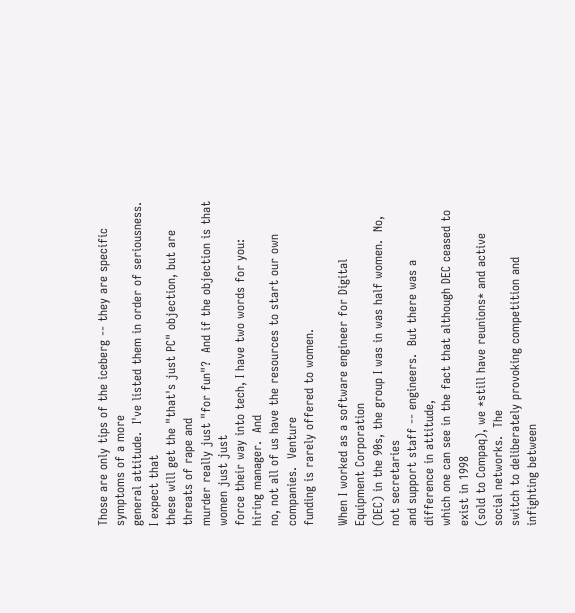Those are only tips of the iceberg -- they are specific symptoms of a more
general attitude.  I've listed them in order of seriousness.  I expect that
these will get the "that's just PC" objection, but are threats of rape and
murder really just "for fun"?  And if the objection is that women just just
force their way into tech, I have two words for you:  hiring manager.  And
no, not all of us have the resources to start our own companies.  Venture
funding is rarely offered to women.

When I worked as a software engineer for Digital Equipment Corporation
(DEC) in the 90s, the group I was in was half women.  No, not secretaries
and support staff -- engineers.  But there was a difference in attitude,
which one can see in the fact that although DEC ceased to exist in 1998
(sold to Compaq), we *still have reunions* and active social networks.  The
switch to deliberately provoking competition and infighting between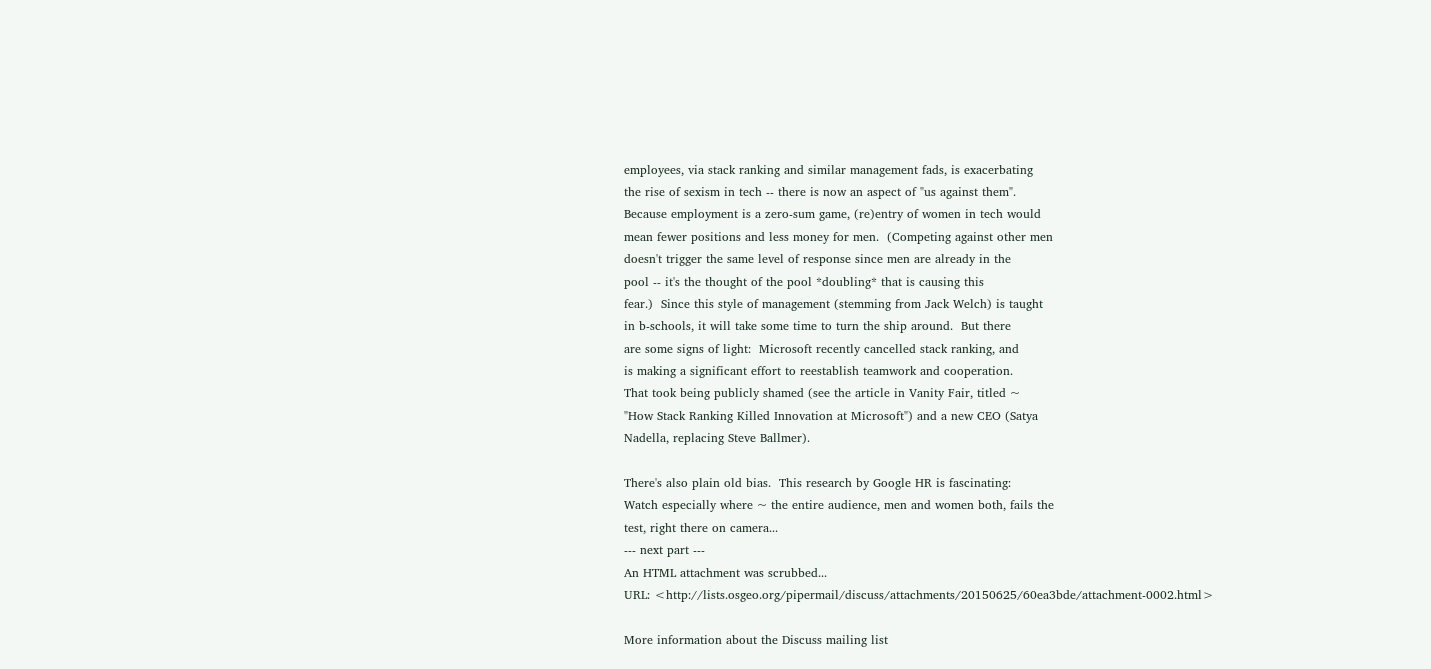employees, via stack ranking and similar management fads, is exacerbating
the rise of sexism in tech -- there is now an aspect of "us against them".
Because employment is a zero-sum game, (re)entry of women in tech would
mean fewer positions and less money for men.  (Competing against other men
doesn't trigger the same level of response since men are already in the
pool -- it's the thought of the pool *doubling* that is causing this
fear.)  Since this style of management (stemming from Jack Welch) is taught
in b-schools, it will take some time to turn the ship around.  But there
are some signs of light:  Microsoft recently cancelled stack ranking, and
is making a significant effort to reestablish teamwork and cooperation.
That took being publicly shamed (see the article in Vanity Fair, titled ~
"How Stack Ranking Killed Innovation at Microsoft") and a new CEO (Satya
Nadella, replacing Steve Ballmer).

There's also plain old bias.  This research by Google HR is fascinating:
Watch especially where ~ the entire audience, men and women both, fails the
test, right there on camera...
--- next part ---
An HTML attachment was scrubbed...
URL: <http://lists.osgeo.org/pipermail/discuss/attachments/20150625/60ea3bde/attachment-0002.html>

More information about the Discuss mailing list